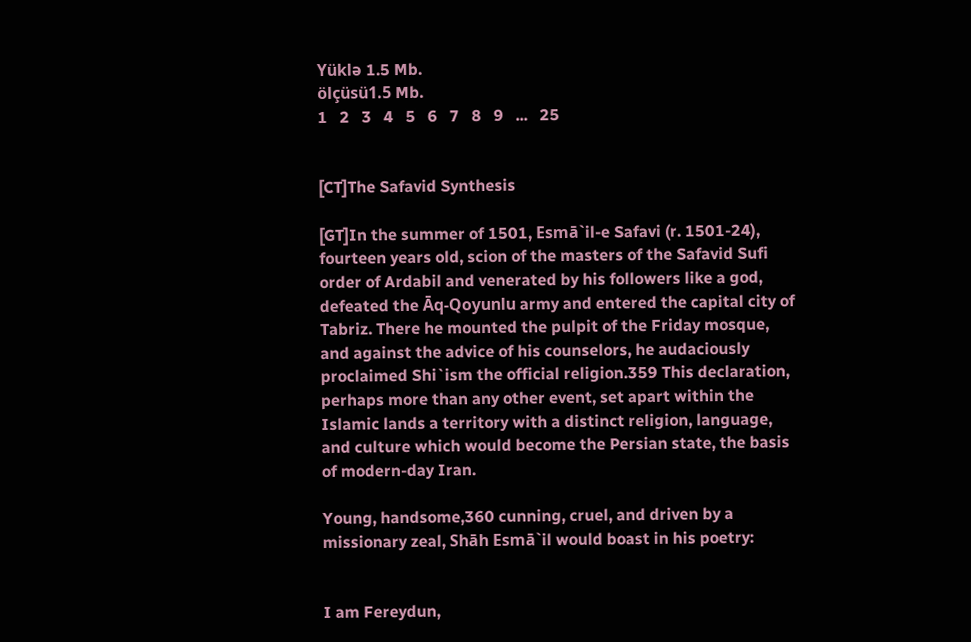Yüklə 1.5 Mb.
ölçüsü1.5 Mb.
1   2   3   4   5   6   7   8   9   ...   25


[CT]The Safavid Synthesis

[GT]In the summer of 1501, Esmā`il-e Safavi (r. 1501-24), fourteen years old, scion of the masters of the Safavid Sufi order of Ardabil and venerated by his followers like a god, defeated the Āq-Qoyunlu army and entered the capital city of Tabriz. There he mounted the pulpit of the Friday mosque, and against the advice of his counselors, he audaciously proclaimed Shi`ism the official religion.359 This declaration, perhaps more than any other event, set apart within the Islamic lands a territory with a distinct religion, language, and culture which would become the Persian state, the basis of modern-day Iran.

Young, handsome,360 cunning, cruel, and driven by a missionary zeal, Shāh Esmā`il would boast in his poetry:


I am Fereydun,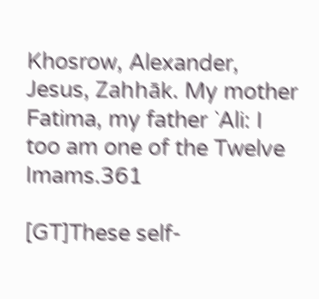Khosrow, Alexander, Jesus, Zahhāk. My mother Fatima, my father `Ali: I too am one of the Twelve Imams.361

[GT]These self-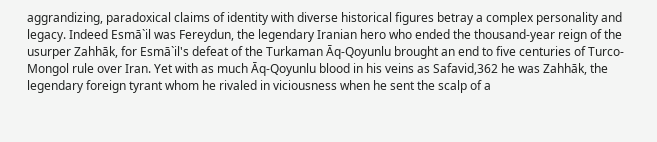aggrandizing, paradoxical claims of identity with diverse historical figures betray a complex personality and legacy. Indeed Esmā`il was Fereydun, the legendary Iranian hero who ended the thousand-year reign of the usurper Zahhāk, for Esmā`il's defeat of the Turkaman Āq-Qoyunlu brought an end to five centuries of Turco-Mongol rule over Iran. Yet with as much Āq-Qoyunlu blood in his veins as Safavid,362 he was Zahhāk, the legendary foreign tyrant whom he rivaled in viciousness when he sent the scalp of a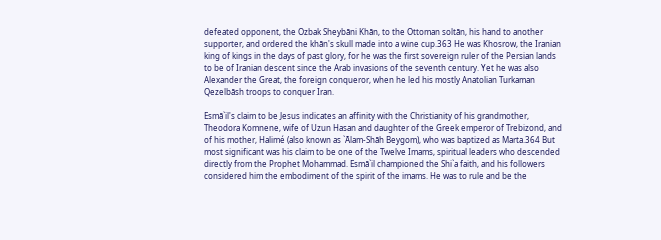defeated opponent, the Ozbak Sheybāni Khān, to the Ottoman soltān, his hand to another supporter, and ordered the khān's skull made into a wine cup.363 He was Khosrow, the Iranian king of kings in the days of past glory, for he was the first sovereign ruler of the Persian lands to be of Iranian descent since the Arab invasions of the seventh century. Yet he was also Alexander the Great, the foreign conqueror, when he led his mostly Anatolian Turkaman Qezelbāsh troops to conquer Iran.

Esmā`il's claim to be Jesus indicates an affinity with the Christianity of his grandmother, Theodora Komnene, wife of Uzun Hasan and daughter of the Greek emperor of Trebizond, and of his mother, Halimé (also known as `Ālam-Shāh Beygom), who was baptized as Marta.364 But most significant was his claim to be one of the Twelve Imams, spiritual leaders who descended directly from the Prophet Mohammad. Esmā`il championed the Shi`a faith, and his followers considered him the embodiment of the spirit of the imams. He was to rule and be the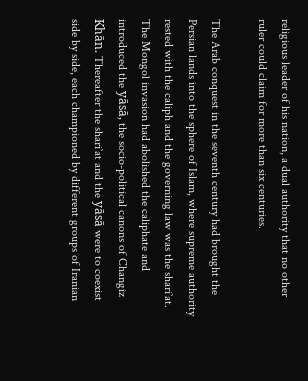religious leader of his nation, a dual authority that no other ruler could claim for more than six centuries.

The Arab conquest in the seventh century had brought the Persian lands into the sphere of Islam, where supreme authority rested with the caliph and the governing law was the shari`at. The Mongol invasion had abolished the caliphate and introduced the yāsā, the socio-political canons of Changiz Khān. Thereafter the shari`at and the yāsā were to coexist side by side, each championed by different groups of Iranian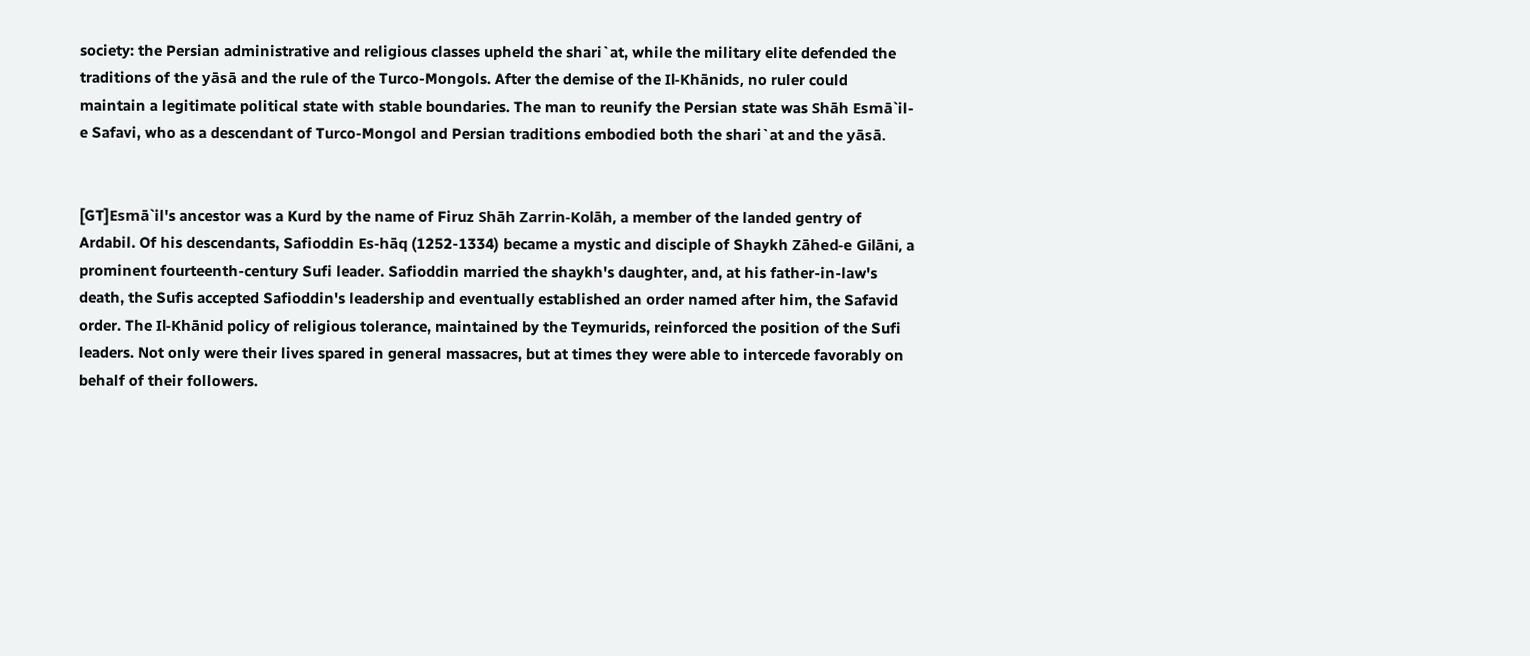society: the Persian administrative and religious classes upheld the shari`at, while the military elite defended the traditions of the yāsā and the rule of the Turco-Mongols. After the demise of the Il-Khānids, no ruler could maintain a legitimate political state with stable boundaries. The man to reunify the Persian state was Shāh Esmā`il-e Safavi, who as a descendant of Turco-Mongol and Persian traditions embodied both the shari`at and the yāsā.


[GT]Esmā`il's ancestor was a Kurd by the name of Firuz Shāh Zarrin-Kolāh, a member of the landed gentry of Ardabil. Of his descendants, Safioddin Es-hāq (1252-1334) became a mystic and disciple of Shaykh Zāhed-e Gilāni, a prominent fourteenth-century Sufi leader. Safioddin married the shaykh's daughter, and, at his father-in-law's death, the Sufis accepted Safioddin's leadership and eventually established an order named after him, the Safavid order. The Il-Khānid policy of religious tolerance, maintained by the Teymurids, reinforced the position of the Sufi leaders. Not only were their lives spared in general massacres, but at times they were able to intercede favorably on behalf of their followers.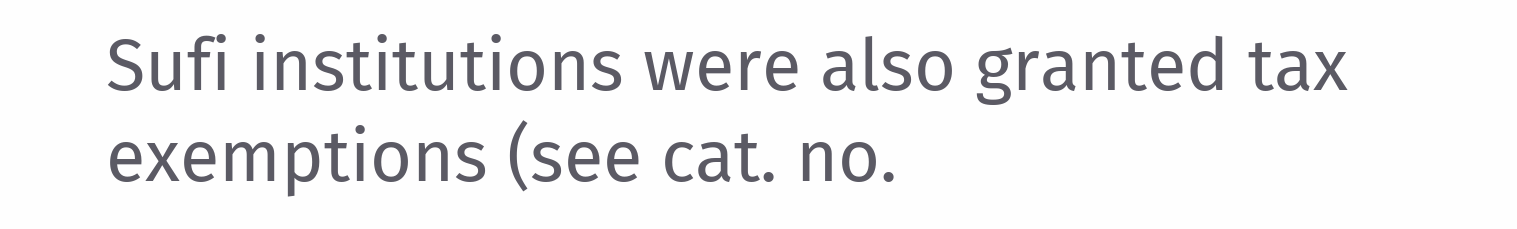Sufi institutions were also granted tax exemptions (see cat. no.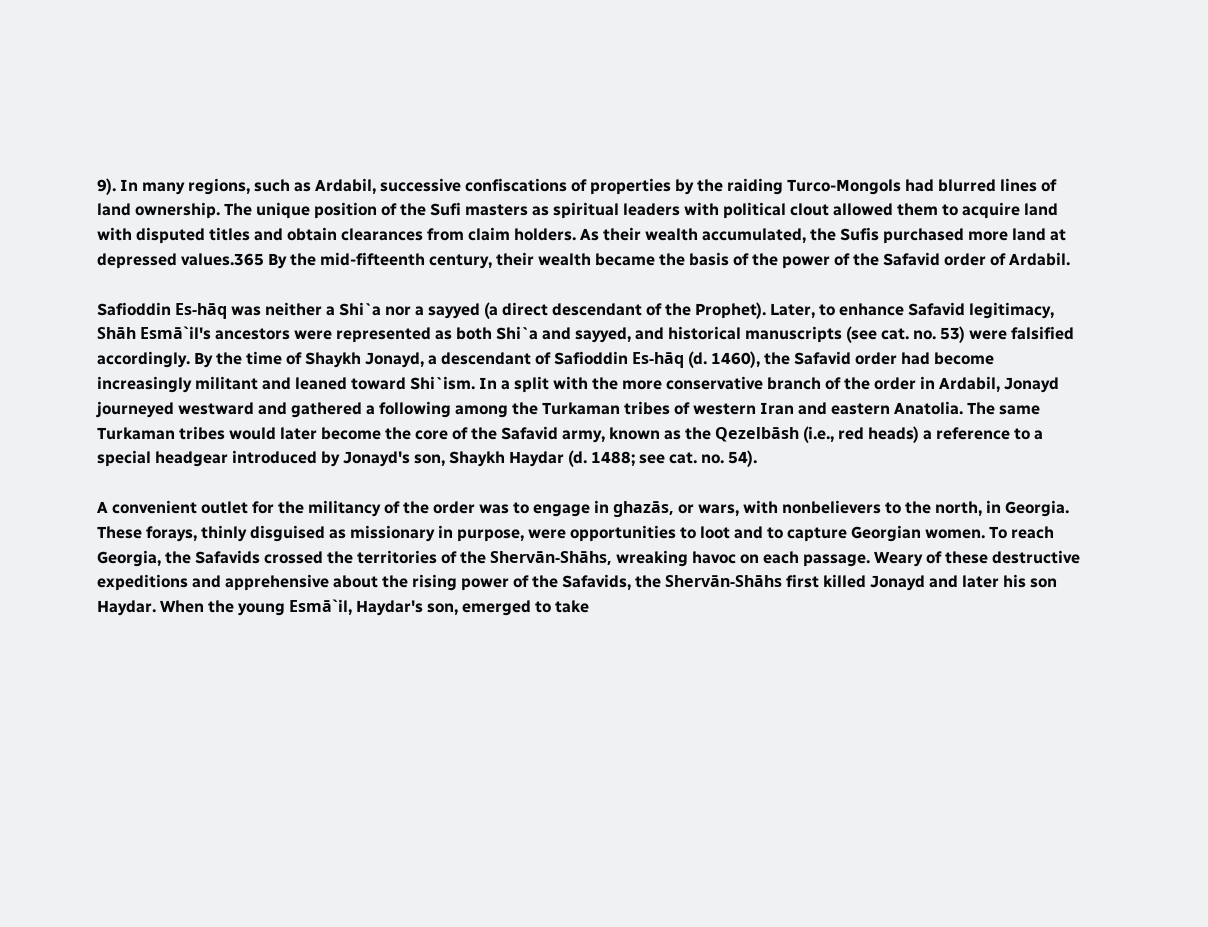9). In many regions, such as Ardabil, successive confiscations of properties by the raiding Turco-Mongols had blurred lines of land ownership. The unique position of the Sufi masters as spiritual leaders with political clout allowed them to acquire land with disputed titles and obtain clearances from claim holders. As their wealth accumulated, the Sufis purchased more land at depressed values.365 By the mid-fifteenth century, their wealth became the basis of the power of the Safavid order of Ardabil.

Safioddin Es-hāq was neither a Shi`a nor a sayyed (a direct descendant of the Prophet). Later, to enhance Safavid legitimacy, Shāh Esmā`il's ancestors were represented as both Shi`a and sayyed, and historical manuscripts (see cat. no. 53) were falsified accordingly. By the time of Shaykh Jonayd, a descendant of Safioddin Es-hāq (d. 1460), the Safavid order had become increasingly militant and leaned toward Shi`ism. In a split with the more conservative branch of the order in Ardabil, Jonayd journeyed westward and gathered a following among the Turkaman tribes of western Iran and eastern Anatolia. The same Turkaman tribes would later become the core of the Safavid army, known as the Qezelbāsh (i.e., red heads) a reference to a special headgear introduced by Jonayd's son, Shaykh Haydar (d. 1488; see cat. no. 54).

A convenient outlet for the militancy of the order was to engage in ghazās, or wars, with nonbelievers to the north, in Georgia. These forays, thinly disguised as missionary in purpose, were opportunities to loot and to capture Georgian women. To reach Georgia, the Safavids crossed the territories of the Shervān-Shāhs, wreaking havoc on each passage. Weary of these destructive expeditions and apprehensive about the rising power of the Safavids, the Shervān-Shāhs first killed Jonayd and later his son Haydar. When the young Esmā`il, Haydar's son, emerged to take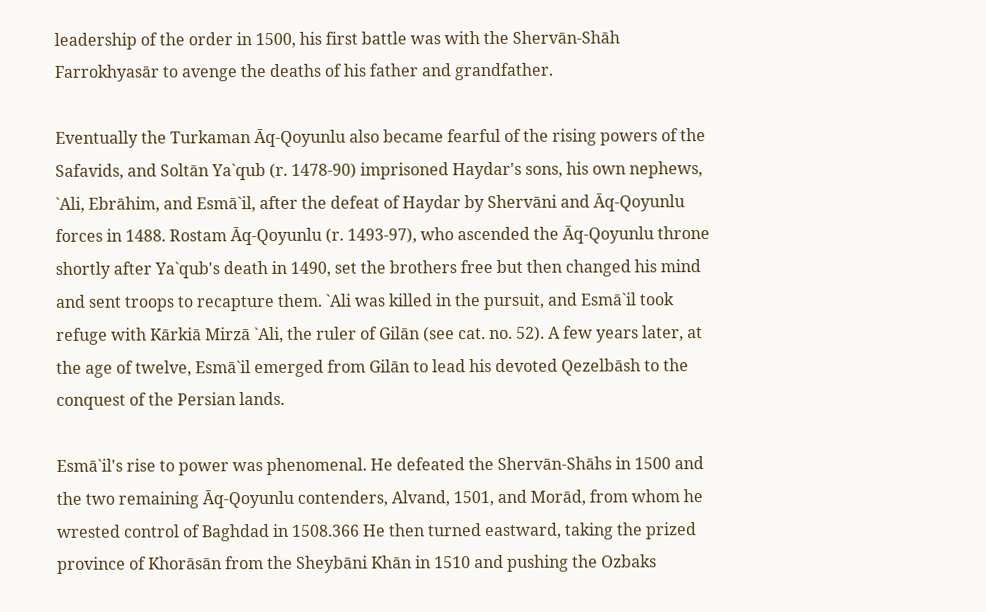leadership of the order in 1500, his first battle was with the Shervān-Shāh Farrokhyasār to avenge the deaths of his father and grandfather.

Eventually the Turkaman Āq-Qoyunlu also became fearful of the rising powers of the Safavids, and Soltān Ya`qub (r. 1478-90) imprisoned Haydar's sons, his own nephews, `Ali, Ebrāhim, and Esmā`il, after the defeat of Haydar by Shervāni and Āq-Qoyunlu forces in 1488. Rostam Āq-Qoyunlu (r. 1493-97), who ascended the Āq-Qoyunlu throne shortly after Ya`qub's death in 1490, set the brothers free but then changed his mind and sent troops to recapture them. `Ali was killed in the pursuit, and Esmā`il took refuge with Kārkiā Mirzā `Ali, the ruler of Gilān (see cat. no. 52). A few years later, at the age of twelve, Esmā`il emerged from Gilān to lead his devoted Qezelbāsh to the conquest of the Persian lands.

Esmā`il's rise to power was phenomenal. He defeated the Shervān-Shāhs in 1500 and the two remaining Āq-Qoyunlu contenders, Alvand, 1501, and Morād, from whom he wrested control of Baghdad in 1508.366 He then turned eastward, taking the prized province of Khorāsān from the Sheybāni Khān in 1510 and pushing the Ozbaks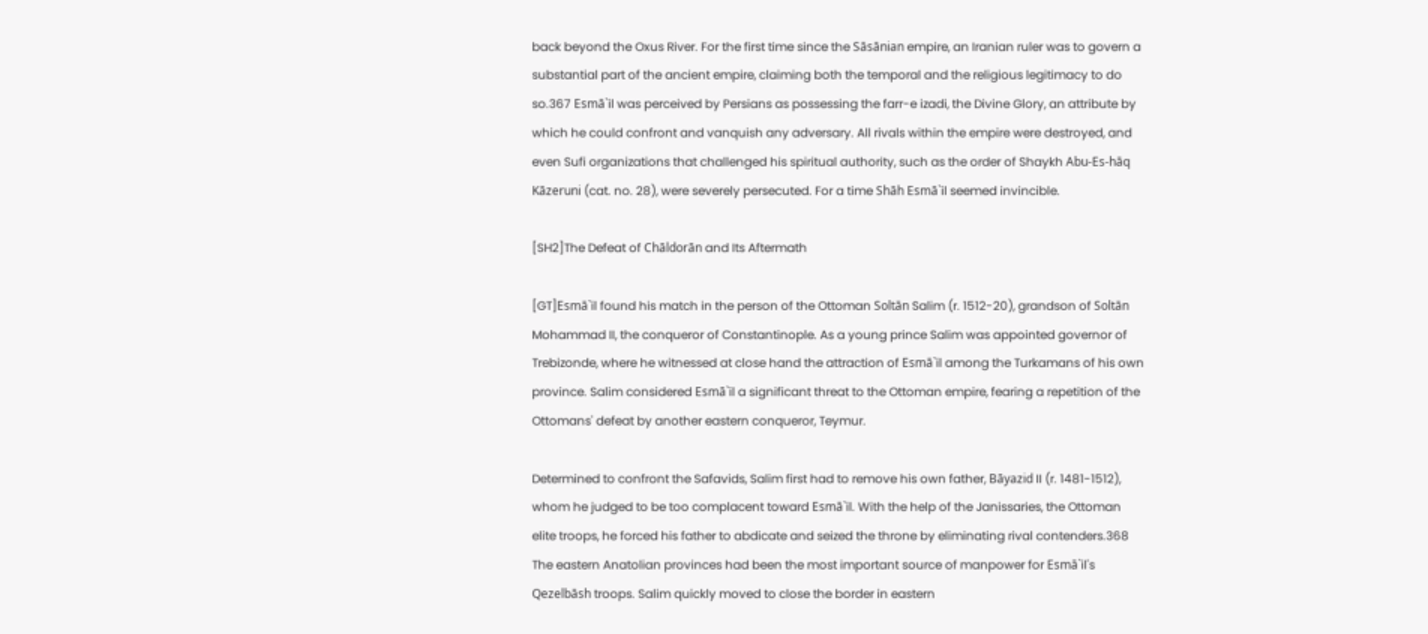back beyond the Oxus River. For the first time since the Sāsānian empire, an Iranian ruler was to govern a substantial part of the ancient empire, claiming both the temporal and the religious legitimacy to do so.367 Esmā`il was perceived by Persians as possessing the farr-e izadi, the Divine Glory, an attribute by which he could confront and vanquish any adversary. All rivals within the empire were destroyed, and even Sufi organizations that challenged his spiritual authority, such as the order of Shaykh Abu-Es-hāq Kāzeruni (cat. no. 28), were severely persecuted. For a time Shāh Esmā`il seemed invincible.

[SH2]The Defeat of Chāldorān and Its Aftermath

[GT]Esmā`il found his match in the person of the Ottoman Soltān Salim (r. 1512-20), grandson of Soltān Mohammad II, the conqueror of Constantinople. As a young prince Salim was appointed governor of Trebizonde, where he witnessed at close hand the attraction of Esmā`il among the Turkamans of his own province. Salim considered Esmā`il a significant threat to the Ottoman empire, fearing a repetition of the Ottomans' defeat by another eastern conqueror, Teymur.

Determined to confront the Safavids, Salim first had to remove his own father, Bāyazid II (r. 1481-1512), whom he judged to be too complacent toward Esmā`il. With the help of the Janissaries, the Ottoman elite troops, he forced his father to abdicate and seized the throne by eliminating rival contenders.368 The eastern Anatolian provinces had been the most important source of manpower for Esmā`il's Qezelbāsh troops. Salim quickly moved to close the border in eastern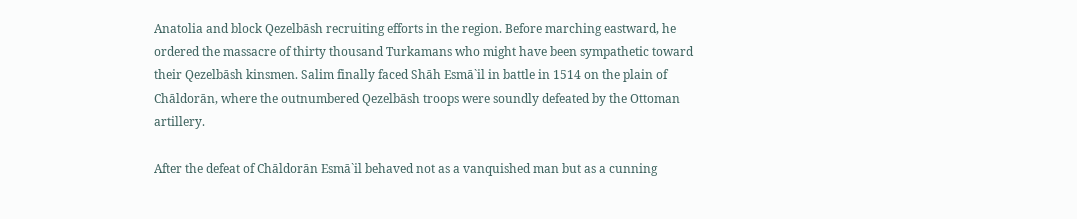Anatolia and block Qezelbāsh recruiting efforts in the region. Before marching eastward, he ordered the massacre of thirty thousand Turkamans who might have been sympathetic toward their Qezelbāsh kinsmen. Salim finally faced Shāh Esmā`il in battle in 1514 on the plain of Chāldorān, where the outnumbered Qezelbāsh troops were soundly defeated by the Ottoman artillery.

After the defeat of Chāldorān Esmā`il behaved not as a vanquished man but as a cunning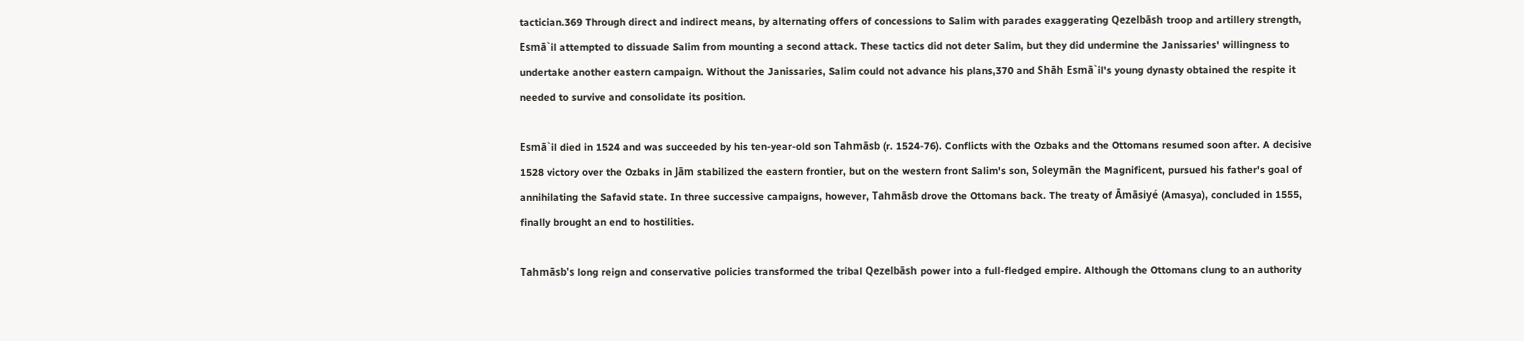tactician.369 Through direct and indirect means, by alternating offers of concessions to Salim with parades exaggerating Qezelbāsh troop and artillery strength, Esmā`il attempted to dissuade Salim from mounting a second attack. These tactics did not deter Salim, but they did undermine the Janissaries' willingness to undertake another eastern campaign. Without the Janissaries, Salim could not advance his plans,370 and Shāh Esmā`il's young dynasty obtained the respite it needed to survive and consolidate its position.

Esmā`il died in 1524 and was succeeded by his ten-year-old son Tahmāsb (r. 1524-76). Conflicts with the Ozbaks and the Ottomans resumed soon after. A decisive 1528 victory over the Ozbaks in Jām stabilized the eastern frontier, but on the western front Salim's son, Soleymān the Magnificent, pursued his father's goal of annihilating the Safavid state. In three successive campaigns, however, Tahmāsb drove the Ottomans back. The treaty of Āmāsiyé (Amasya), concluded in 1555, finally brought an end to hostilities.

Tahmāsb's long reign and conservative policies transformed the tribal Qezelbāsh power into a full-fledged empire. Although the Ottomans clung to an authority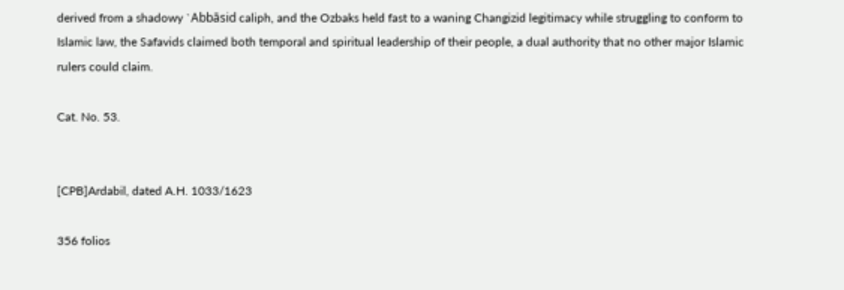derived from a shadowy `Abbāsid caliph, and the Ozbaks held fast to a waning Changizid legitimacy while struggling to conform to Islamic law, the Safavids claimed both temporal and spiritual leadership of their people, a dual authority that no other major Islamic rulers could claim.

Cat. No. 53.


[CPB]Ardabil, dated A.H. 1033/1623

356 folios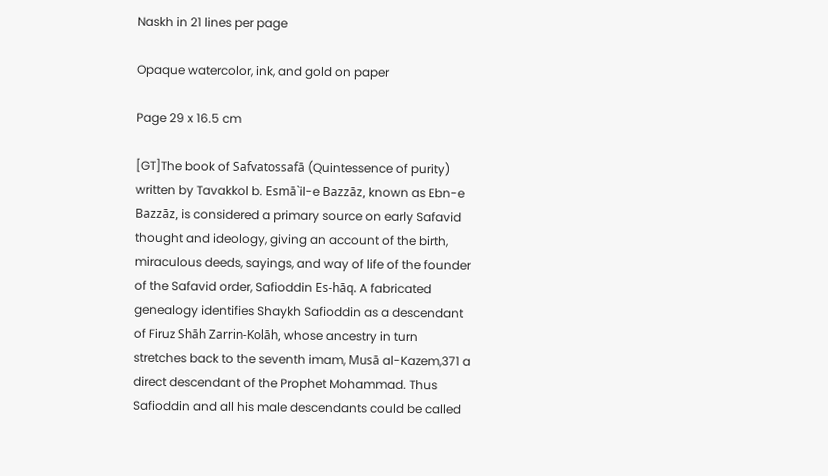Naskh in 21 lines per page

Opaque watercolor, ink, and gold on paper

Page 29 x 16.5 cm

[GT]The book of Safvatossafā (Quintessence of purity) written by Tavakkol b. Esmā`il-e Bazzāz, known as Ebn-e Bazzāz, is considered a primary source on early Safavid thought and ideology, giving an account of the birth, miraculous deeds, sayings, and way of life of the founder of the Safavid order, Safioddin Es-hāq. A fabricated genealogy identifies Shaykh Safioddin as a descendant of Firuz Shāh Zarrin-Kolāh, whose ancestry in turn stretches back to the seventh imam, Musā al-Kazem,371 a direct descendant of the Prophet Mohammad. Thus Safioddin and all his male descendants could be called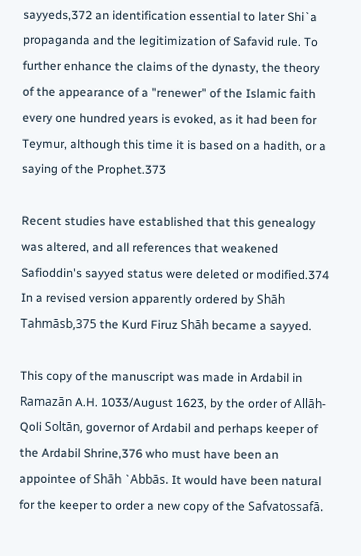sayyeds,372 an identification essential to later Shi`a propaganda and the legitimization of Safavid rule. To further enhance the claims of the dynasty, the theory of the appearance of a "renewer" of the Islamic faith every one hundred years is evoked, as it had been for Teymur, although this time it is based on a hadith, or a saying of the Prophet.373

Recent studies have established that this genealogy was altered, and all references that weakened Safioddin's sayyed status were deleted or modified.374 In a revised version apparently ordered by Shāh Tahmāsb,375 the Kurd Firuz Shāh became a sayyed.

This copy of the manuscript was made in Ardabil in Ramazān A.H. 1033/August 1623, by the order of Allāh-Qoli Soltān, governor of Ardabil and perhaps keeper of the Ardabil Shrine,376 who must have been an appointee of Shāh `Abbās. It would have been natural for the keeper to order a new copy of the Safvatossafā.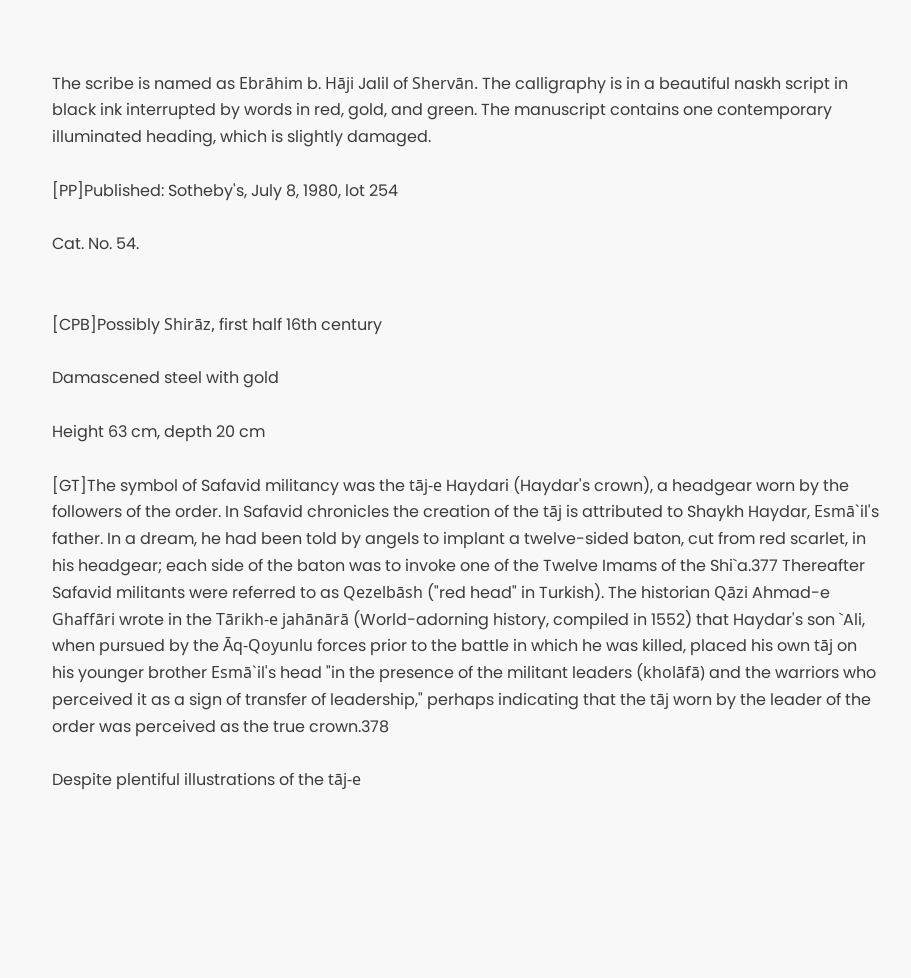The scribe is named as Ebrāhim b. Hāji Jalil of Shervān. The calligraphy is in a beautiful naskh script in black ink interrupted by words in red, gold, and green. The manuscript contains one contemporary illuminated heading, which is slightly damaged.

[PP]Published: Sotheby's, July 8, 1980, lot 254

Cat. No. 54.


[CPB]Possibly Shirāz, first half 16th century

Damascened steel with gold

Height 63 cm, depth 20 cm

[GT]The symbol of Safavid militancy was the tāj-e Haydari (Haydar's crown), a headgear worn by the followers of the order. In Safavid chronicles the creation of the tāj is attributed to Shaykh Haydar, Esmā`il's father. In a dream, he had been told by angels to implant a twelve-sided baton, cut from red scarlet, in his headgear; each side of the baton was to invoke one of the Twelve Imams of the Shi`a.377 Thereafter Safavid militants were referred to as Qezelbāsh ("red head" in Turkish). The historian Qāzi Ahmad-e Ghaffāri wrote in the Tārikh-e jahānārā (World-adorning history, compiled in 1552) that Haydar's son `Ali, when pursued by the Āq-Qoyunlu forces prior to the battle in which he was killed, placed his own tāj on his younger brother Esmā`il's head "in the presence of the militant leaders (kholāfā) and the warriors who perceived it as a sign of transfer of leadership," perhaps indicating that the tāj worn by the leader of the order was perceived as the true crown.378

Despite plentiful illustrations of the tāj-e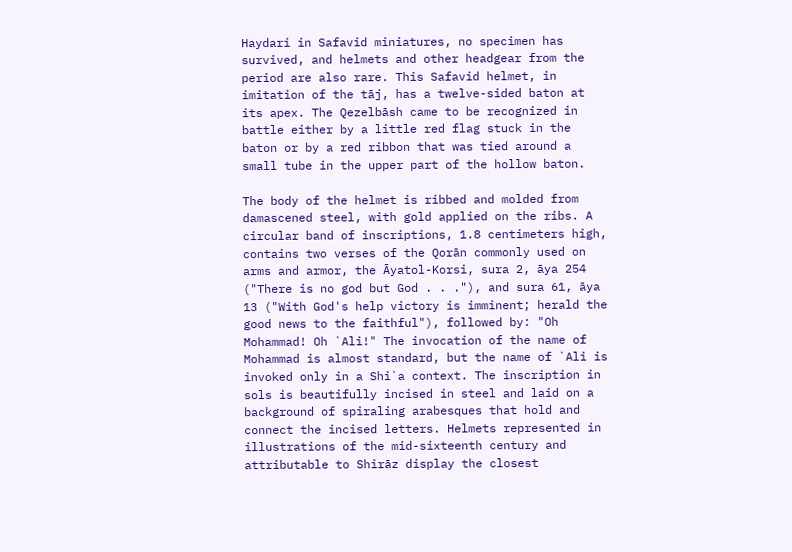Haydari in Safavid miniatures, no specimen has survived, and helmets and other headgear from the period are also rare. This Safavid helmet, in imitation of the tāj, has a twelve-sided baton at its apex. The Qezelbāsh came to be recognized in battle either by a little red flag stuck in the baton or by a red ribbon that was tied around a small tube in the upper part of the hollow baton.

The body of the helmet is ribbed and molded from damascened steel, with gold applied on the ribs. A circular band of inscriptions, 1.8 centimeters high, contains two verses of the Qorān commonly used on arms and armor, the Āyatol-Korsi, sura 2, āya 254 ("There is no god but God . . ."), and sura 61, āya 13 ("With God's help victory is imminent; herald the good news to the faithful"), followed by: "Oh Mohammad! Oh `Ali!" The invocation of the name of Mohammad is almost standard, but the name of `Ali is invoked only in a Shi`a context. The inscription in sols is beautifully incised in steel and laid on a background of spiraling arabesques that hold and connect the incised letters. Helmets represented in illustrations of the mid-sixteenth century and attributable to Shirāz display the closest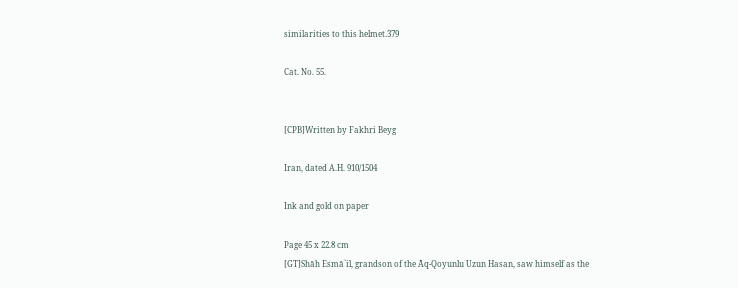similarities to this helmet.379

Cat. No. 55.


[CPB]Written by Fakhri Beyg

Iran, dated A.H. 910/1504

Ink and gold on paper

Page 45 x 22.8 cm
[GT]Shāh Esmā`il, grandson of the Āq-Qoyunlu Uzun Hasan, saw himself as the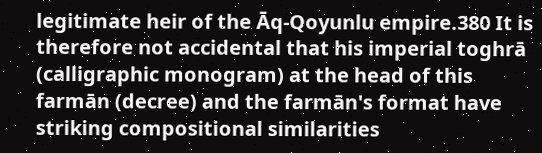legitimate heir of the Āq-Qoyunlu empire.380 It is therefore not accidental that his imperial toghrā (calligraphic monogram) at the head of this farmān (decree) and the farmān's format have striking compositional similarities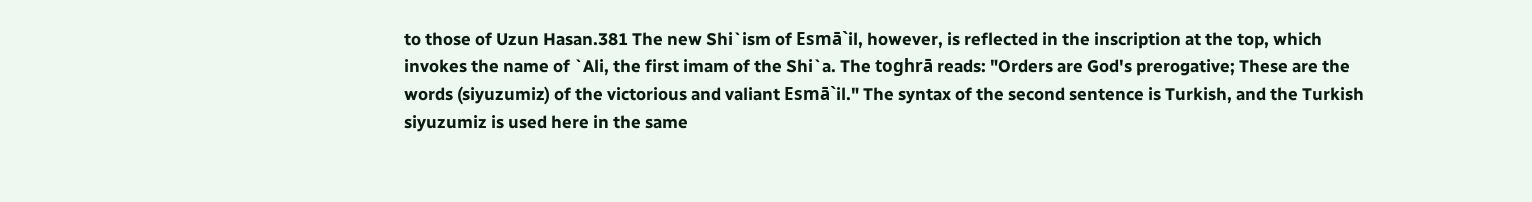to those of Uzun Hasan.381 The new Shi`ism of Esmā`il, however, is reflected in the inscription at the top, which invokes the name of `Ali, the first imam of the Shi`a. The toghrā reads: "Orders are God's prerogative; These are the words (siyuzumiz) of the victorious and valiant Esmā`il." The syntax of the second sentence is Turkish, and the Turkish siyuzumiz is used here in the same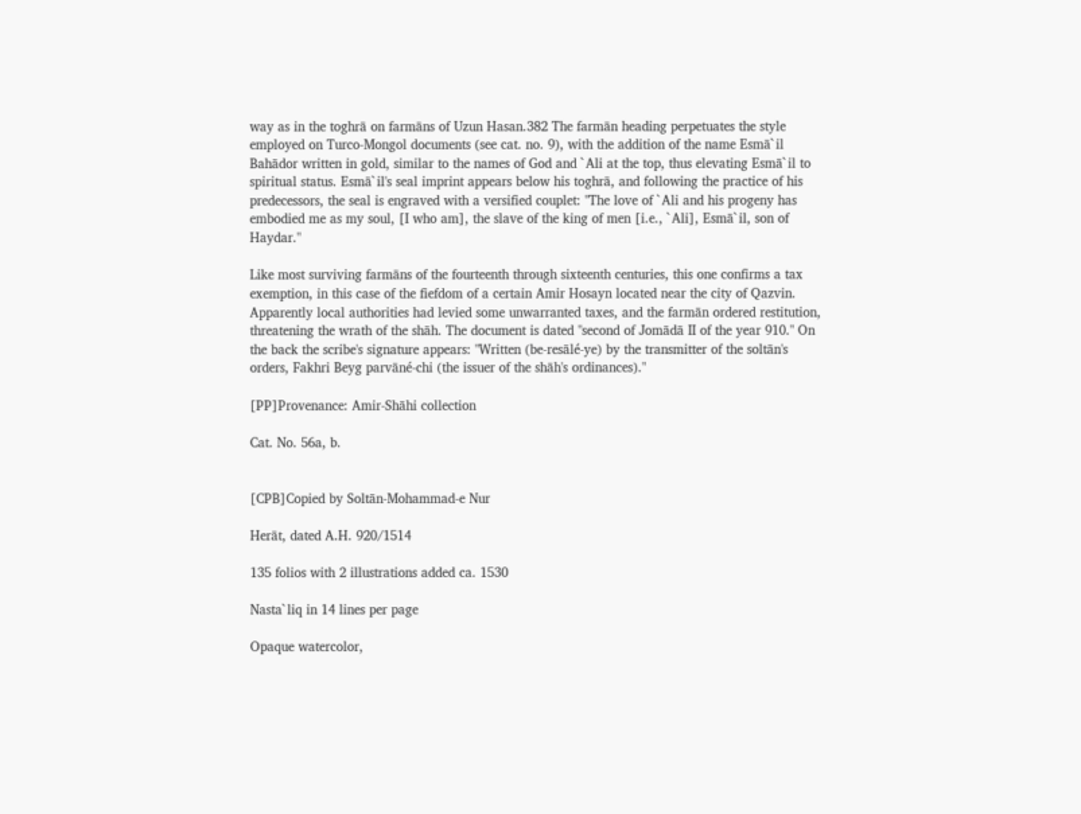way as in the toghrā on farmāns of Uzun Hasan.382 The farmān heading perpetuates the style employed on Turco-Mongol documents (see cat. no. 9), with the addition of the name Esmā`il Bahādor written in gold, similar to the names of God and `Ali at the top, thus elevating Esmā`il to spiritual status. Esmā`il's seal imprint appears below his toghrā, and following the practice of his predecessors, the seal is engraved with a versified couplet: "The love of `Ali and his progeny has embodied me as my soul, [I who am], the slave of the king of men [i.e., `Ali], Esmā`il, son of Haydar."

Like most surviving farmāns of the fourteenth through sixteenth centuries, this one confirms a tax exemption, in this case of the fiefdom of a certain Amir Hosayn located near the city of Qazvin. Apparently local authorities had levied some unwarranted taxes, and the farmān ordered restitution, threatening the wrath of the shāh. The document is dated "second of Jomādā II of the year 910." On the back the scribe's signature appears: "Written (be-resālé-ye) by the transmitter of the soltān's orders, Fakhri Beyg parvāné-chi (the issuer of the shāh's ordinances)."

[PP]Provenance: Amir-Shāhi collection

Cat. No. 56a, b.


[CPB]Copied by Soltān-Mohammad-e Nur

Herāt, dated A.H. 920/1514

135 folios with 2 illustrations added ca. 1530

Nasta`liq in 14 lines per page

Opaque watercolor,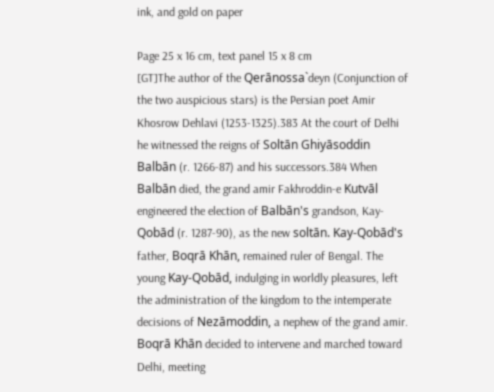ink, and gold on paper

Page 25 x 16 cm, text panel 15 x 8 cm
[GT]The author of the Qerānossa`deyn (Conjunction of the two auspicious stars) is the Persian poet Amir Khosrow Dehlavi (1253-1325).383 At the court of Delhi he witnessed the reigns of Soltān Ghiyāsoddin Balbān (r. 1266-87) and his successors.384 When Balbān died, the grand amir Fakhroddin-e Kutvāl engineered the election of Balbān's grandson, Kay-Qobād (r. 1287-90), as the new soltān. Kay-Qobād's father, Boqrā Khān, remained ruler of Bengal. The young Kay-Qobād, indulging in worldly pleasures, left the administration of the kingdom to the intemperate decisions of Nezāmoddin, a nephew of the grand amir. Boqrā Khān decided to intervene and marched toward Delhi, meeting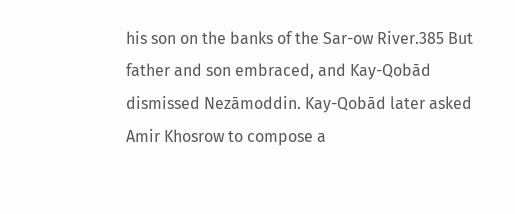his son on the banks of the Sar-ow River.385 But father and son embraced, and Kay-Qobād dismissed Nezāmoddin. Kay-Qobād later asked Amir Khosrow to compose a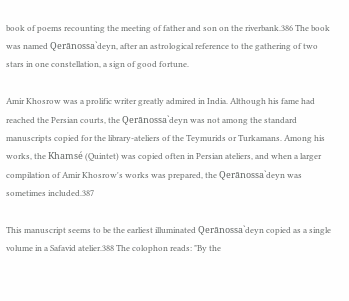book of poems recounting the meeting of father and son on the riverbank.386 The book was named Qerānossa`deyn, after an astrological reference to the gathering of two stars in one constellation, a sign of good fortune.

Amir Khosrow was a prolific writer greatly admired in India. Although his fame had reached the Persian courts, the Qerānossa`deyn was not among the standard manuscripts copied for the library-ateliers of the Teymurids or Turkamans. Among his works, the Khamsé (Quintet) was copied often in Persian ateliers, and when a larger compilation of Amir Khosrow's works was prepared, the Qerānossa`deyn was sometimes included.387

This manuscript seems to be the earliest illuminated Qerānossa`deyn copied as a single volume in a Safavid atelier.388 The colophon reads: "By the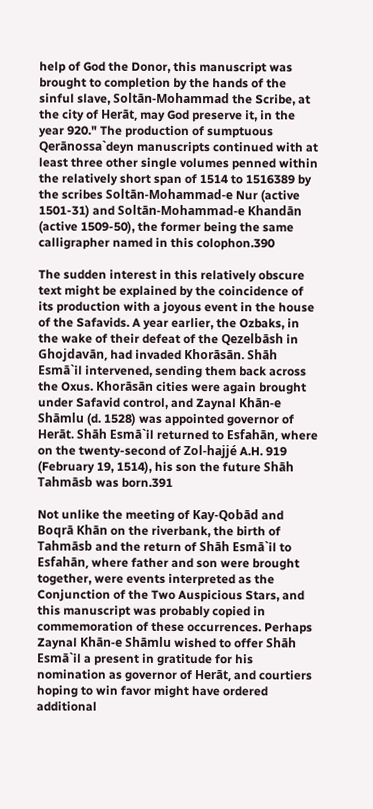help of God the Donor, this manuscript was brought to completion by the hands of the sinful slave, Soltān-Mohammad the Scribe, at the city of Herāt, may God preserve it, in the year 920." The production of sumptuous Qerānossa`deyn manuscripts continued with at least three other single volumes penned within the relatively short span of 1514 to 1516389 by the scribes Soltān-Mohammad-e Nur (active 1501-31) and Soltān-Mohammad-e Khandān (active 1509-50), the former being the same calligrapher named in this colophon.390

The sudden interest in this relatively obscure text might be explained by the coincidence of its production with a joyous event in the house of the Safavids. A year earlier, the Ozbaks, in the wake of their defeat of the Qezelbāsh in Ghojdavān, had invaded Khorāsān. Shāh Esmā`il intervened, sending them back across the Oxus. Khorāsān cities were again brought under Safavid control, and Zaynal Khān-e Shāmlu (d. 1528) was appointed governor of Herāt. Shāh Esmā`il returned to Esfahān, where on the twenty-second of Zol-hajjé A.H. 919 (February 19, 1514), his son the future Shāh Tahmāsb was born.391

Not unlike the meeting of Kay-Qobād and Boqrā Khān on the riverbank, the birth of Tahmāsb and the return of Shāh Esmā`il to Esfahān, where father and son were brought together, were events interpreted as the Conjunction of the Two Auspicious Stars, and this manuscript was probably copied in commemoration of these occurrences. Perhaps Zaynal Khān-e Shāmlu wished to offer Shāh Esmā`il a present in gratitude for his nomination as governor of Herāt, and courtiers hoping to win favor might have ordered additional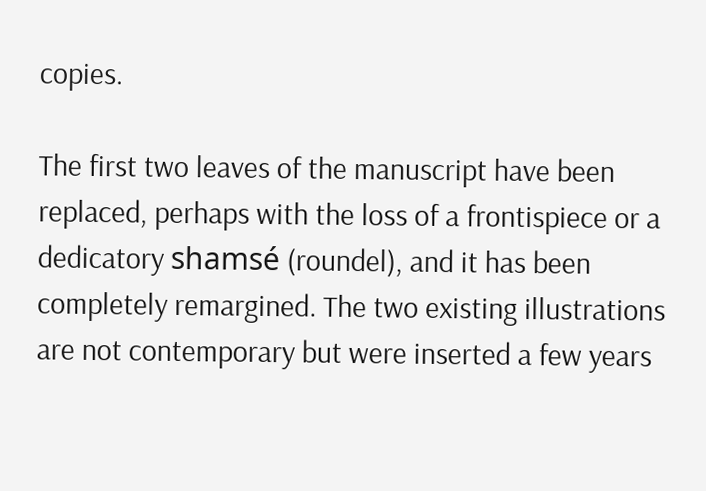copies.

The first two leaves of the manuscript have been replaced, perhaps with the loss of a frontispiece or a dedicatory shamsé (roundel), and it has been completely remargined. The two existing illustrations are not contemporary but were inserted a few years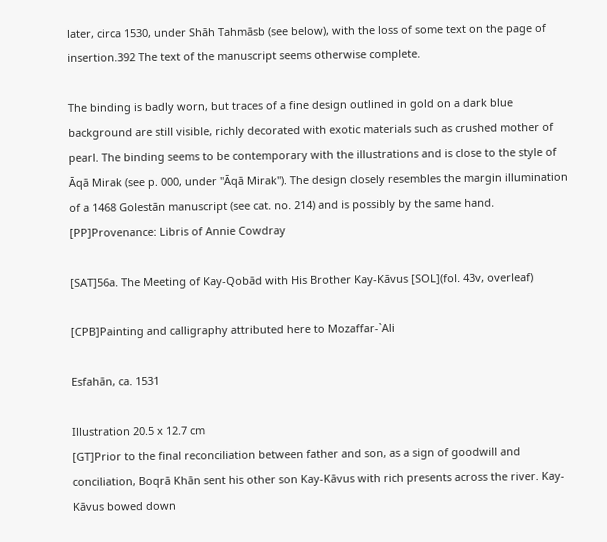later, circa 1530, under Shāh Tahmāsb (see below), with the loss of some text on the page of insertion.392 The text of the manuscript seems otherwise complete.

The binding is badly worn, but traces of a fine design outlined in gold on a dark blue background are still visible, richly decorated with exotic materials such as crushed mother of pearl. The binding seems to be contemporary with the illustrations and is close to the style of Āqā Mirak (see p. 000, under "Āqā Mirak"). The design closely resembles the margin illumination of a 1468 Golestān manuscript (see cat. no. 214) and is possibly by the same hand.
[PP]Provenance: Libris of Annie Cowdray

[SAT]56a. The Meeting of Kay-Qobād with His Brother Kay-Kāvus [SOL](fol. 43v, overleaf)

[CPB]Painting and calligraphy attributed here to Mozaffar-`Ali

Esfahān, ca. 1531

Illustration 20.5 x 12.7 cm
[GT]Prior to the final reconciliation between father and son, as a sign of goodwill and conciliation, Boqrā Khān sent his other son Kay-Kāvus with rich presents across the river. Kay-Kāvus bowed down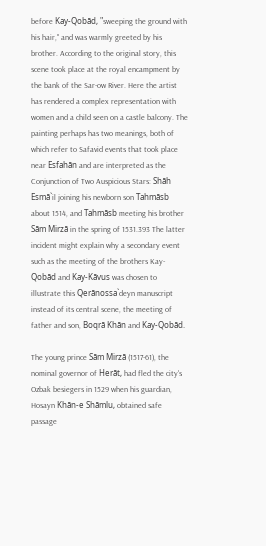before Kay-Qobād, "sweeping the ground with his hair," and was warmly greeted by his brother. According to the original story, this scene took place at the royal encampment by the bank of the Sar-ow River. Here the artist has rendered a complex representation with women and a child seen on a castle balcony. The painting perhaps has two meanings, both of which refer to Safavid events that took place near Esfahān and are interpreted as the Conjunction of Two Auspicious Stars: Shāh Esmā`il joining his newborn son Tahmāsb about 1514, and Tahmāsb meeting his brother Sām Mirzā in the spring of 1531.393 The latter incident might explain why a secondary event such as the meeting of the brothers Kay-Qobād and Kay-Kāvus was chosen to illustrate this Qerānossa`deyn manuscript instead of its central scene, the meeting of father and son, Boqrā Khān and Kay-Qobād.

The young prince Sām Mirzā (1517-61), the nominal governor of Herāt, had fled the city's Ozbak besiegers in 1529 when his guardian, Hosayn Khān-e Shāmlu, obtained safe passage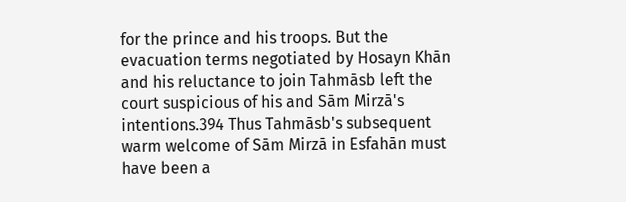for the prince and his troops. But the evacuation terms negotiated by Hosayn Khān and his reluctance to join Tahmāsb left the court suspicious of his and Sām Mirzā's intentions.394 Thus Tahmāsb's subsequent warm welcome of Sām Mirzā in Esfahān must have been a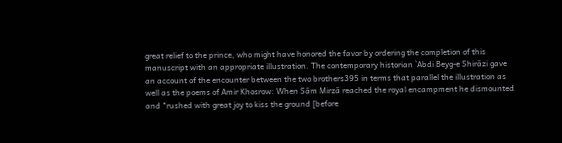great relief to the prince, who might have honored the favor by ordering the completion of this manuscript with an appropriate illustration. The contemporary historian `Abdi Beyg-e Shirāzi gave an account of the encounter between the two brothers395 in terms that parallel the illustration as well as the poems of Amir Khosrow: When Sām Mirzā reached the royal encampment he dismounted and "rushed with great joy to kiss the ground [before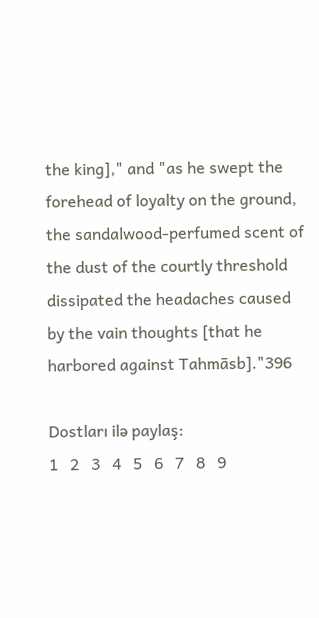the king]," and "as he swept the forehead of loyalty on the ground, the sandalwood-perfumed scent of the dust of the courtly threshold dissipated the headaches caused by the vain thoughts [that he harbored against Tahmāsb]."396

Dostları ilə paylaş:
1   2   3   4   5   6   7   8   9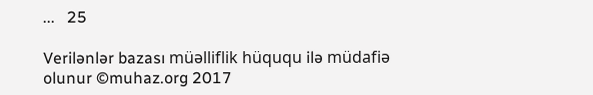...   25

Verilənlər bazası müəlliflik hüququ ilə müdafiə olunur ©muhaz.org 2017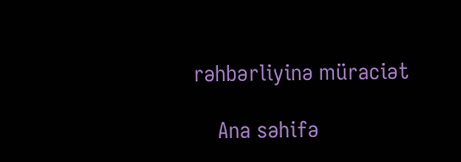rəhbərliyinə müraciət

    Ana səhifə